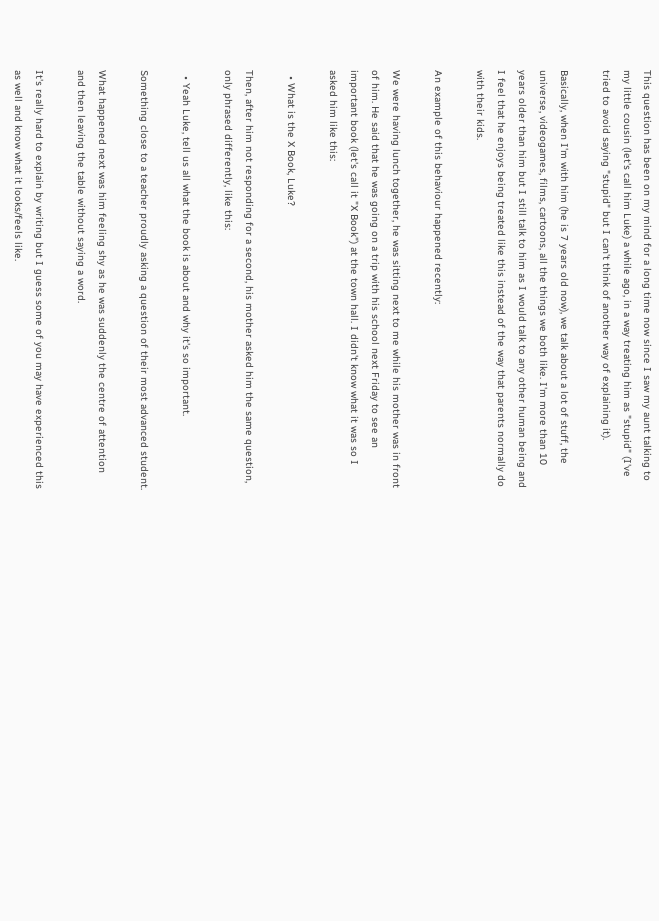This question has been on my mind for a long time now since I saw my aunt talking to my little cousin (let's call him Luke) a while ago, in a way treating him as "stupid" (I've tried to avoid saying "stupid" but I can't think of another way of explaining it).

Basically, when I'm with him (he is 7 years old now), we talk about a lot of stuff, the universe, videogames, films, cartoons, all the things we both like. I'm more than 10 years older than him but I still talk to him as I would talk to any other human being and I feel that he enjoys being treated like this instead of the way that parents normally do with their kids.

An example of this behaviour happened recently:

We were having lunch together, he was sitting next to me while his mother was in front of him. He said that he was going on a trip with his school next Friday to see an important book (let's call it "X Book") at the town hall. I didn't know what it was so I asked him like this:

  • What is the X Book, Luke?

Then, after him not responding for a second, his mother asked him the same question, only phrased differently, like this:

  • Yeah Luke, tell us all what the book is about and why it's so important.

Something close to a teacher proudly asking a question of their most advanced student.

What happened next was him feeling shy as he was suddenly the centre of attention and then leaving the table without saying a word.

It's really hard to explain by writing but I guess some of you may have experienced this as well and know what it looks/feels like.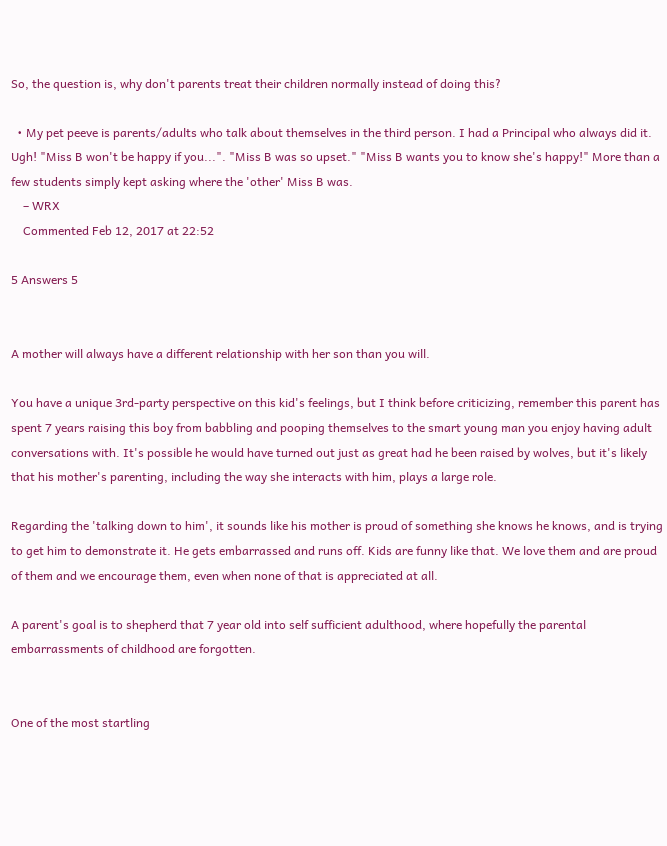So, the question is, why don't parents treat their children normally instead of doing this?

  • My pet peeve is parents/adults who talk about themselves in the third person. I had a Principal who always did it. Ugh! "Miss B won't be happy if you...". "Miss B was so upset." "Miss B wants you to know she's happy!" More than a few students simply kept asking where the 'other' Miss B was.
    – WRX
    Commented Feb 12, 2017 at 22:52

5 Answers 5


A mother will always have a different relationship with her son than you will.

You have a unique 3rd-party perspective on this kid's feelings, but I think before criticizing, remember this parent has spent 7 years raising this boy from babbling and pooping themselves to the smart young man you enjoy having adult conversations with. It's possible he would have turned out just as great had he been raised by wolves, but it's likely that his mother's parenting, including the way she interacts with him, plays a large role.

Regarding the 'talking down to him', it sounds like his mother is proud of something she knows he knows, and is trying to get him to demonstrate it. He gets embarrassed and runs off. Kids are funny like that. We love them and are proud of them and we encourage them, even when none of that is appreciated at all.

A parent's goal is to shepherd that 7 year old into self sufficient adulthood, where hopefully the parental embarrassments of childhood are forgotten.


One of the most startling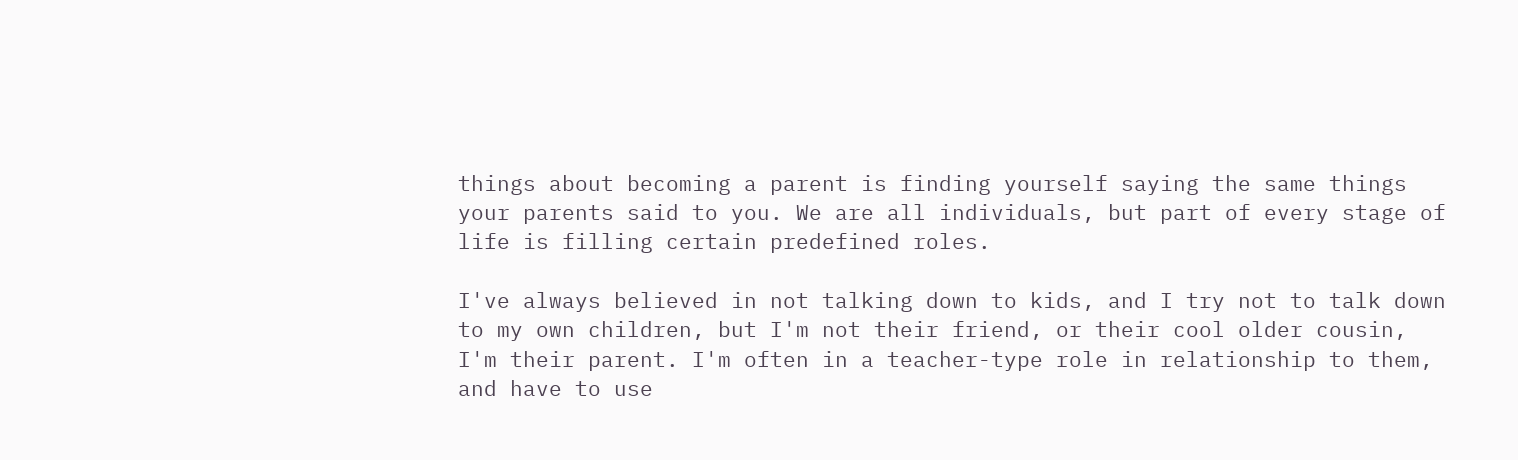things about becoming a parent is finding yourself saying the same things your parents said to you. We are all individuals, but part of every stage of life is filling certain predefined roles.

I've always believed in not talking down to kids, and I try not to talk down to my own children, but I'm not their friend, or their cool older cousin, I'm their parent. I'm often in a teacher-type role in relationship to them, and have to use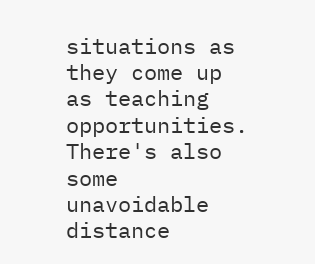situations as they come up as teaching opportunities. There's also some unavoidable distance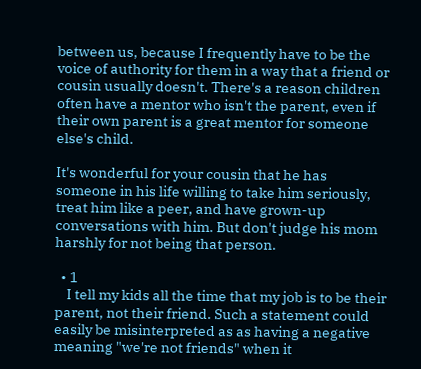between us, because I frequently have to be the voice of authority for them in a way that a friend or cousin usually doesn't. There's a reason children often have a mentor who isn't the parent, even if their own parent is a great mentor for someone else's child.

It's wonderful for your cousin that he has someone in his life willing to take him seriously, treat him like a peer, and have grown-up conversations with him. But don't judge his mom harshly for not being that person.

  • 1
    I tell my kids all the time that my job is to be their parent, not their friend. Such a statement could easily be misinterpreted as as having a negative meaning "we're not friends" when it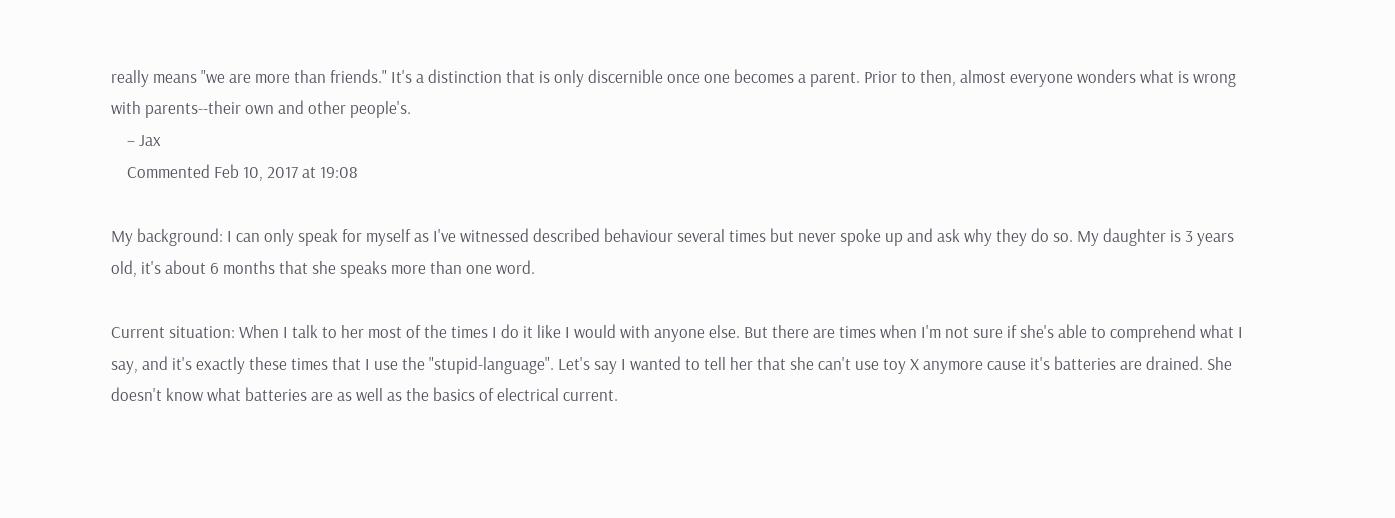really means "we are more than friends." It's a distinction that is only discernible once one becomes a parent. Prior to then, almost everyone wonders what is wrong with parents--their own and other people's.
    – Jax
    Commented Feb 10, 2017 at 19:08

My background: I can only speak for myself as I've witnessed described behaviour several times but never spoke up and ask why they do so. My daughter is 3 years old, it's about 6 months that she speaks more than one word.

Current situation: When I talk to her most of the times I do it like I would with anyone else. But there are times when I'm not sure if she's able to comprehend what I say, and it's exactly these times that I use the "stupid-language". Let's say I wanted to tell her that she can't use toy X anymore cause it's batteries are drained. She doesn't know what batteries are as well as the basics of electrical current.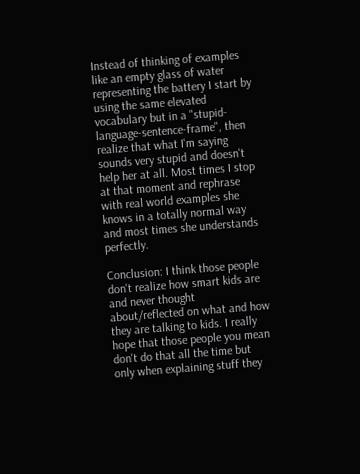Instead of thinking of examples like an empty glass of water representing the battery I start by using the same elevated vocabulary but in a "stupid-language-sentence-frame", then realize that what I'm saying sounds very stupid and doesn't help her at all. Most times I stop at that moment and rephrase with real world examples she knows in a totally normal way and most times she understands perfectly.

Conclusion: I think those people don't realize how smart kids are and never thought about/reflected on what and how they are talking to kids. I really hope that those people you mean don't do that all the time but only when explaining stuff they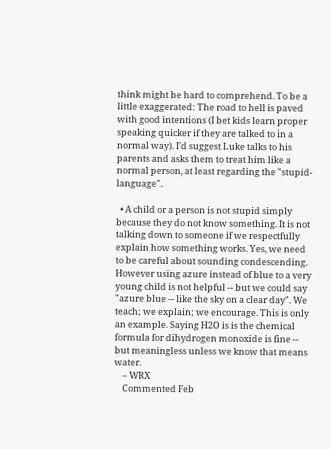think might be hard to comprehend. To be a little exaggerated: The road to hell is paved with good intentions (I bet kids learn proper speaking quicker if they are talked to in a normal way). I'd suggest Luke talks to his parents and asks them to treat him like a normal person, at least regarding the "stupid-language".

  • A child or a person is not stupid simply because they do not know something. It is not talking down to someone if we respectfully explain how something works. Yes, we need to be careful about sounding condescending. However using azure instead of blue to a very young child is not helpful -- but we could say "azure blue -- like the sky on a clear day". We teach; we explain; we encourage. This is only an example. Saying H2O is is the chemical formula for dihydrogen monoxide is fine -- but meaningless unless we know that means water.
    – WRX
    Commented Feb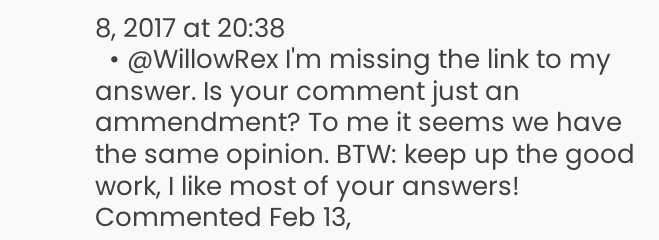8, 2017 at 20:38
  • @WillowRex I'm missing the link to my answer. Is your comment just an ammendment? To me it seems we have the same opinion. BTW: keep up the good work, I like most of your answers! Commented Feb 13,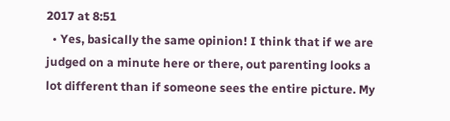2017 at 8:51
  • Yes, basically the same opinion! I think that if we are judged on a minute here or there, out parenting looks a lot different than if someone sees the entire picture. My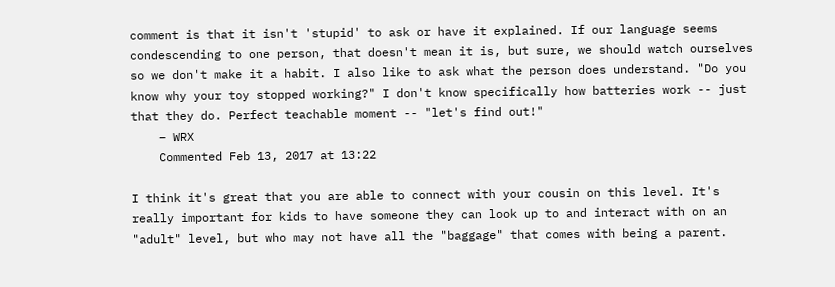comment is that it isn't 'stupid' to ask or have it explained. If our language seems condescending to one person, that doesn't mean it is, but sure, we should watch ourselves so we don't make it a habit. I also like to ask what the person does understand. "Do you know why your toy stopped working?" I don't know specifically how batteries work -- just that they do. Perfect teachable moment -- "let's find out!"
    – WRX
    Commented Feb 13, 2017 at 13:22

I think it's great that you are able to connect with your cousin on this level. It's really important for kids to have someone they can look up to and interact with on an "adult" level, but who may not have all the "baggage" that comes with being a parent.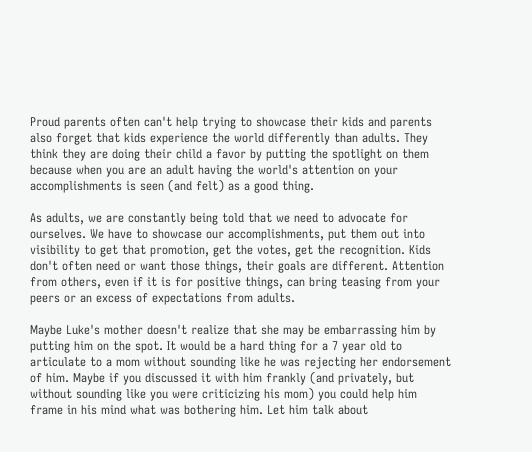Proud parents often can't help trying to showcase their kids and parents also forget that kids experience the world differently than adults. They think they are doing their child a favor by putting the spotlight on them because when you are an adult having the world's attention on your accomplishments is seen (and felt) as a good thing.

As adults, we are constantly being told that we need to advocate for ourselves. We have to showcase our accomplishments, put them out into visibility to get that promotion, get the votes, get the recognition. Kids don't often need or want those things, their goals are different. Attention from others, even if it is for positive things, can bring teasing from your peers or an excess of expectations from adults.

Maybe Luke's mother doesn't realize that she may be embarrassing him by putting him on the spot. It would be a hard thing for a 7 year old to articulate to a mom without sounding like he was rejecting her endorsement of him. Maybe if you discussed it with him frankly (and privately, but without sounding like you were criticizing his mom) you could help him frame in his mind what was bothering him. Let him talk about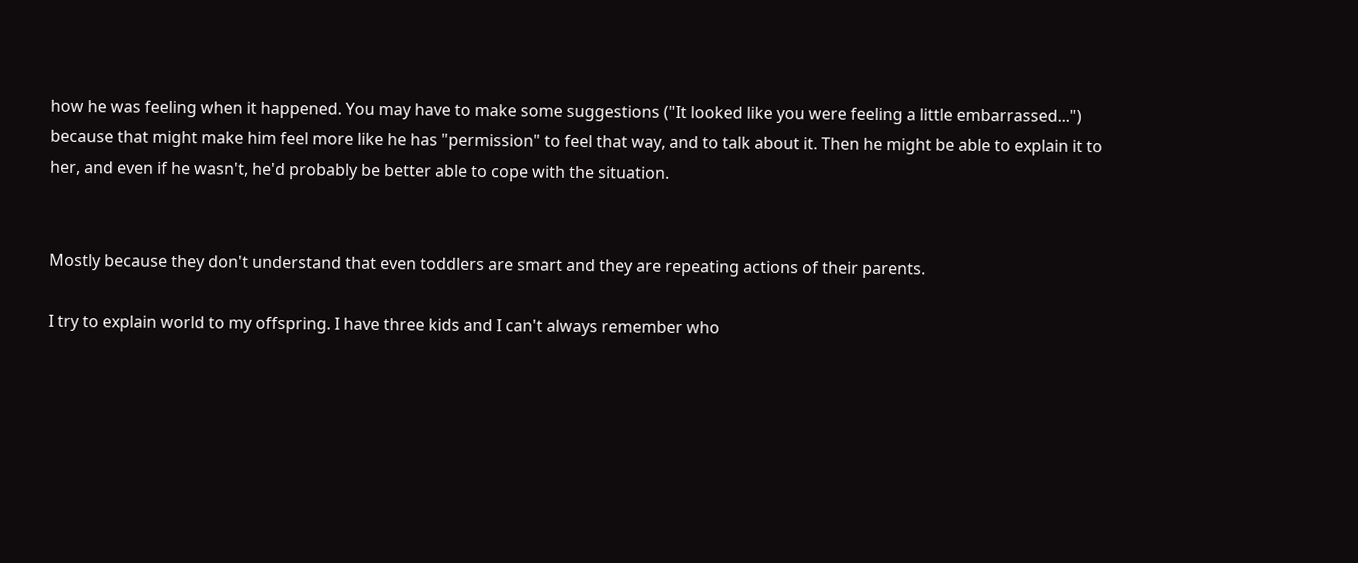how he was feeling when it happened. You may have to make some suggestions ("It looked like you were feeling a little embarrassed...") because that might make him feel more like he has "permission" to feel that way, and to talk about it. Then he might be able to explain it to her, and even if he wasn't, he'd probably be better able to cope with the situation.


Mostly because they don't understand that even toddlers are smart and they are repeating actions of their parents.

I try to explain world to my offspring. I have three kids and I can't always remember who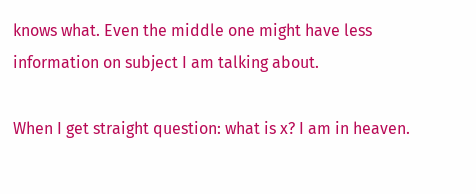knows what. Even the middle one might have less information on subject I am talking about.

When I get straight question: what is x? I am in heaven.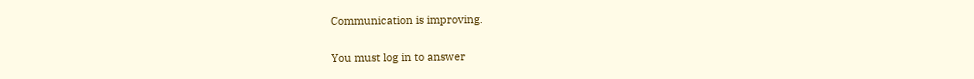Communication is improving.

You must log in to answer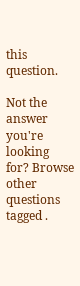this question.

Not the answer you're looking for? Browse other questions tagged .